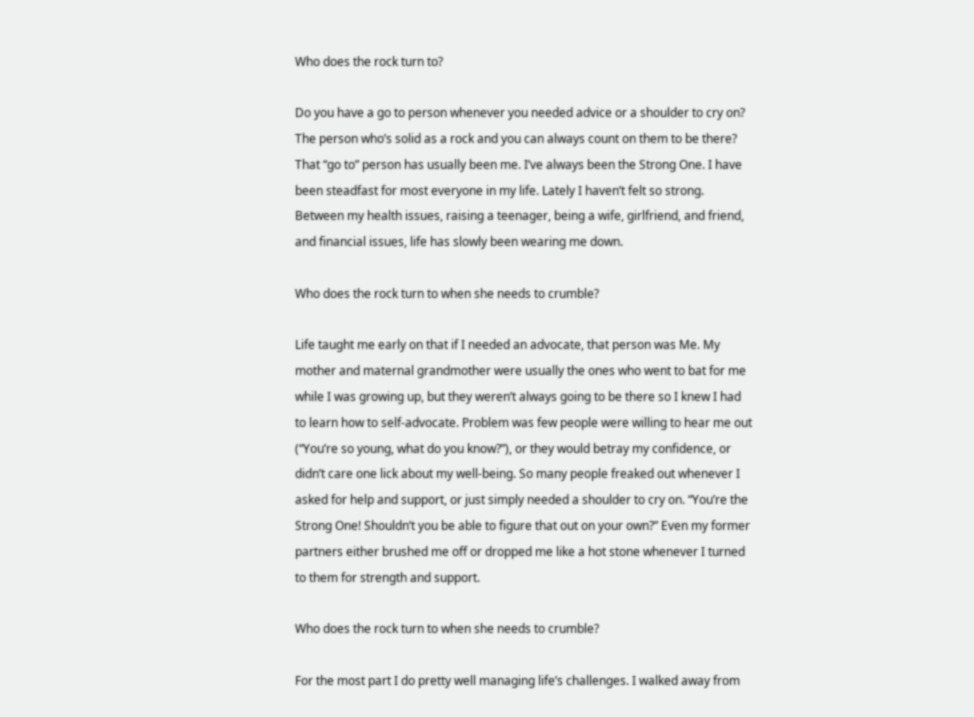Who does the rock turn to?

Do you have a go to person whenever you needed advice or a shoulder to cry on? The person who’s solid as a rock and you can always count on them to be there? That “go to” person has usually been me. I’ve always been the Strong One. I have been steadfast for most everyone in my life. Lately I haven’t felt so strong. Between my health issues, raising a teenager, being a wife, girlfriend, and friend, and financial issues, life has slowly been wearing me down.

Who does the rock turn to when she needs to crumble?

Life taught me early on that if I needed an advocate, that person was Me. My mother and maternal grandmother were usually the ones who went to bat for me while I was growing up, but they weren’t always going to be there so I knew I had to learn how to self-advocate. Problem was few people were willing to hear me out (“You’re so young, what do you know?”), or they would betray my confidence, or didn’t care one lick about my well-being. So many people freaked out whenever I asked for help and support, or just simply needed a shoulder to cry on. “You’re the Strong One! Shouldn’t you be able to figure that out on your own?” Even my former partners either brushed me off or dropped me like a hot stone whenever I turned to them for strength and support.

Who does the rock turn to when she needs to crumble?

For the most part I do pretty well managing life’s challenges. I walked away from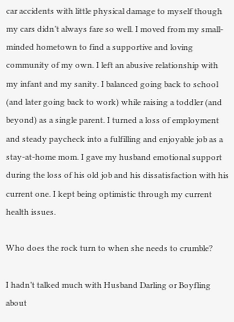car accidents with little physical damage to myself though my cars didn’t always fare so well. I moved from my small-minded hometown to find a supportive and loving community of my own. I left an abusive relationship with my infant and my sanity. I balanced going back to school (and later going back to work) while raising a toddler (and beyond) as a single parent. I turned a loss of employment and steady paycheck into a fulfilling and enjoyable job as a stay-at-home mom. I gave my husband emotional support during the loss of his old job and his dissatisfaction with his current one. I kept being optimistic through my current health issues.

Who does the rock turn to when she needs to crumble?

I hadn’t talked much with Husband Darling or Boyfling about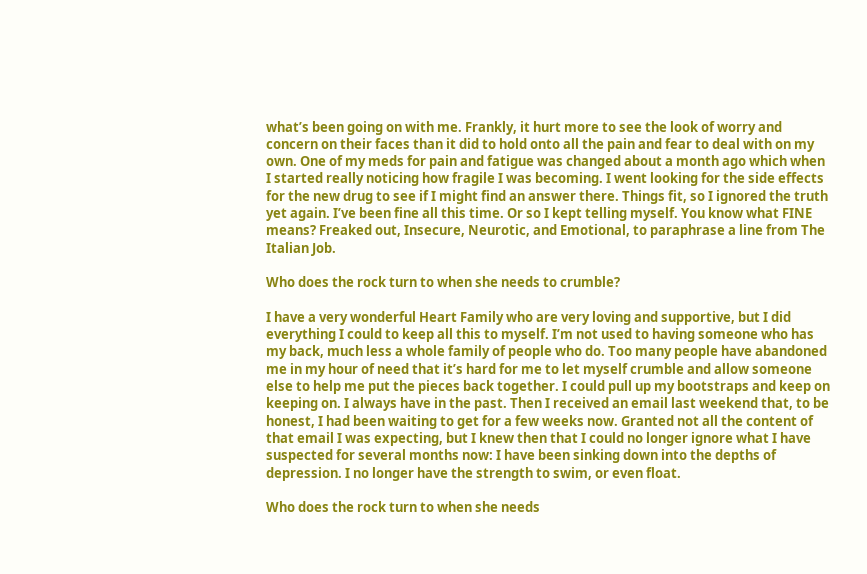what’s been going on with me. Frankly, it hurt more to see the look of worry and concern on their faces than it did to hold onto all the pain and fear to deal with on my own. One of my meds for pain and fatigue was changed about a month ago which when I started really noticing how fragile I was becoming. I went looking for the side effects for the new drug to see if I might find an answer there. Things fit, so I ignored the truth yet again. I’ve been fine all this time. Or so I kept telling myself. You know what FINE means? Freaked out, Insecure, Neurotic, and Emotional, to paraphrase a line from The Italian Job.

Who does the rock turn to when she needs to crumble?

I have a very wonderful Heart Family who are very loving and supportive, but I did everything I could to keep all this to myself. I’m not used to having someone who has my back, much less a whole family of people who do. Too many people have abandoned me in my hour of need that it’s hard for me to let myself crumble and allow someone else to help me put the pieces back together. I could pull up my bootstraps and keep on keeping on. I always have in the past. Then I received an email last weekend that, to be honest, I had been waiting to get for a few weeks now. Granted not all the content of that email I was expecting, but I knew then that I could no longer ignore what I have suspected for several months now: I have been sinking down into the depths of depression. I no longer have the strength to swim, or even float.

Who does the rock turn to when she needs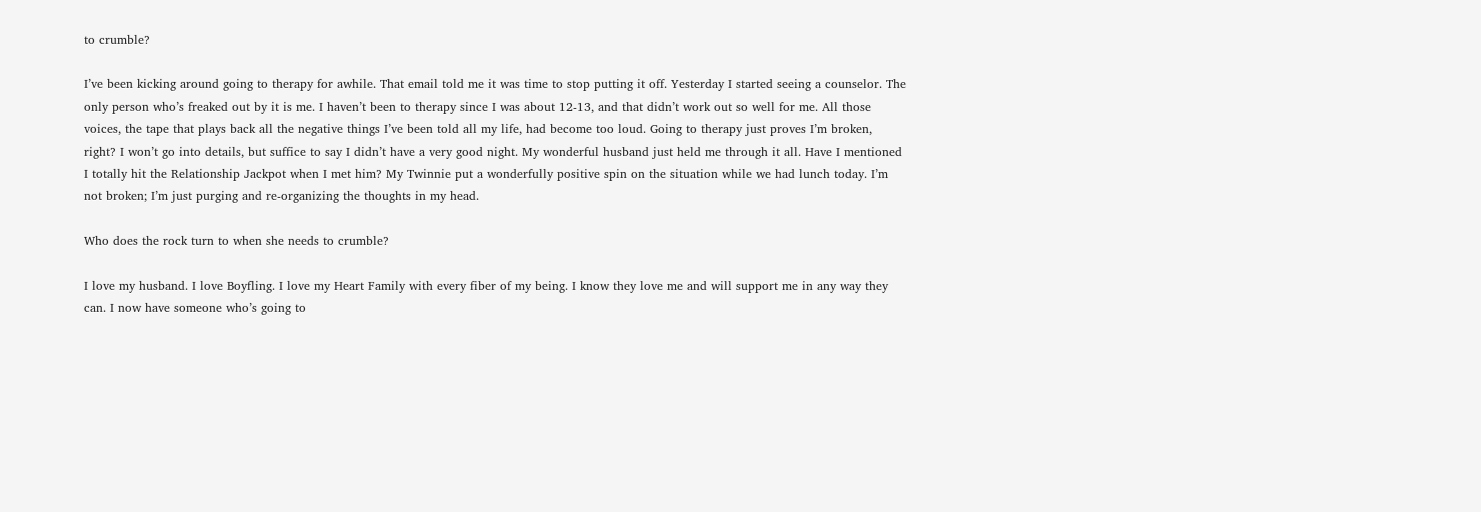to crumble?

I’ve been kicking around going to therapy for awhile. That email told me it was time to stop putting it off. Yesterday I started seeing a counselor. The only person who’s freaked out by it is me. I haven’t been to therapy since I was about 12-13, and that didn’t work out so well for me. All those voices, the tape that plays back all the negative things I’ve been told all my life, had become too loud. Going to therapy just proves I’m broken, right? I won’t go into details, but suffice to say I didn’t have a very good night. My wonderful husband just held me through it all. Have I mentioned I totally hit the Relationship Jackpot when I met him? My Twinnie put a wonderfully positive spin on the situation while we had lunch today. I’m not broken; I’m just purging and re-organizing the thoughts in my head.

Who does the rock turn to when she needs to crumble?

I love my husband. I love Boyfling. I love my Heart Family with every fiber of my being. I know they love me and will support me in any way they can. I now have someone who’s going to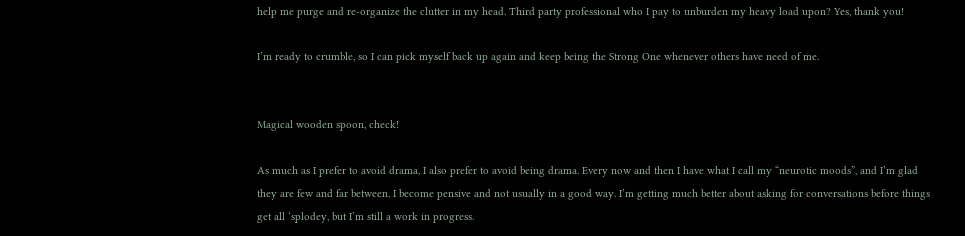help me purge and re-organize the clutter in my head. Third party professional who I pay to unburden my heavy load upon? Yes, thank you!

I’m ready to crumble, so I can pick myself back up again and keep being the Strong One whenever others have need of me.


Magical wooden spoon, check!

As much as I prefer to avoid drama, I also prefer to avoid being drama. Every now and then I have what I call my “neurotic moods”, and I’m glad they are few and far between. I become pensive and not usually in a good way. I’m getting much better about asking for conversations before things get all ‘splodey, but I’m still a work in progress.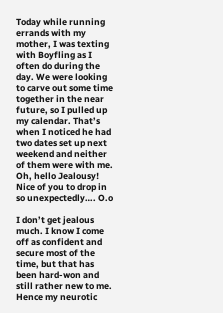Today while running errands with my mother, I was texting with Boyfling as I often do during the day. We were looking to carve out some time together in the near future, so I pulled up my calendar. That’s when I noticed he had two dates set up next weekend and neither of them were with me. Oh, hello Jealousy! Nice of you to drop in so unexpectedly…. O.o

I don’t get jealous much. I know I come off as confident and secure most of the time, but that has been hard-won and still rather new to me. Hence my neurotic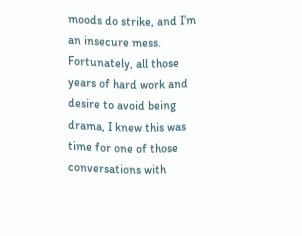moods do strike, and I’m an insecure mess. Fortunately, all those years of hard work and desire to avoid being drama, I knew this was time for one of those conversations with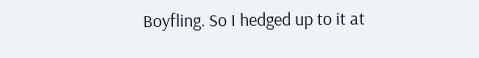Boyfling. So I hedged up to it at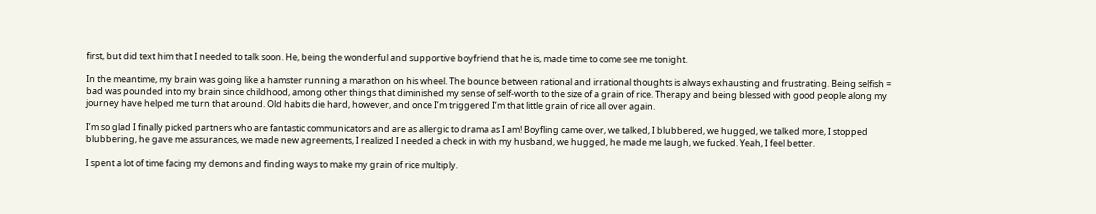first, but did text him that I needed to talk soon. He, being the wonderful and supportive boyfriend that he is, made time to come see me tonight.

In the meantime, my brain was going like a hamster running a marathon on his wheel. The bounce between rational and irrational thoughts is always exhausting and frustrating. Being selfish = bad was pounded into my brain since childhood, among other things that diminished my sense of self-worth to the size of a grain of rice. Therapy and being blessed with good people along my journey have helped me turn that around. Old habits die hard, however, and once I’m triggered I’m that little grain of rice all over again.

I’m so glad I finally picked partners who are fantastic communicators and are as allergic to drama as I am! Boyfling came over, we talked, I blubbered, we hugged, we talked more, I stopped blubbering, he gave me assurances, we made new agreements, I realized I needed a check in with my husband, we hugged, he made me laugh, we fucked. Yeah, I feel better.

I spent a lot of time facing my demons and finding ways to make my grain of rice multiply.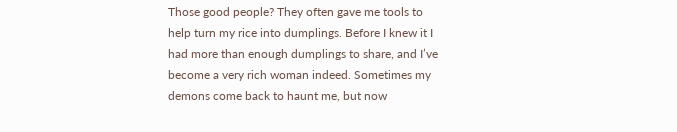Those good people? They often gave me tools to help turn my rice into dumplings. Before I knew it I had more than enough dumplings to share, and I’ve become a very rich woman indeed. Sometimes my demons come back to haunt me, but now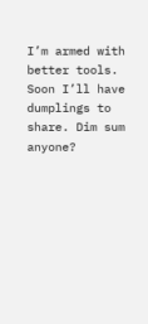I’m armed with better tools. Soon I’ll have dumplings to share. Dim sum anyone?